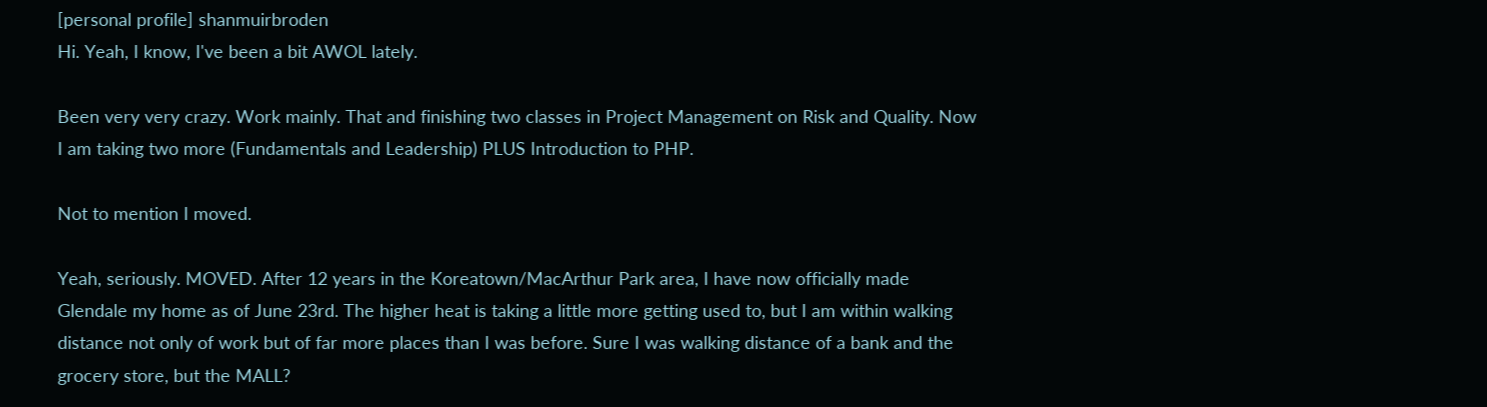[personal profile] shanmuirbroden
Hi. Yeah, I know, I've been a bit AWOL lately.

Been very very crazy. Work mainly. That and finishing two classes in Project Management on Risk and Quality. Now I am taking two more (Fundamentals and Leadership) PLUS Introduction to PHP.

Not to mention I moved.

Yeah, seriously. MOVED. After 12 years in the Koreatown/MacArthur Park area, I have now officially made Glendale my home as of June 23rd. The higher heat is taking a little more getting used to, but I am within walking distance not only of work but of far more places than I was before. Sure I was walking distance of a bank and the grocery store, but the MALL?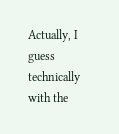Actually, I guess technically with the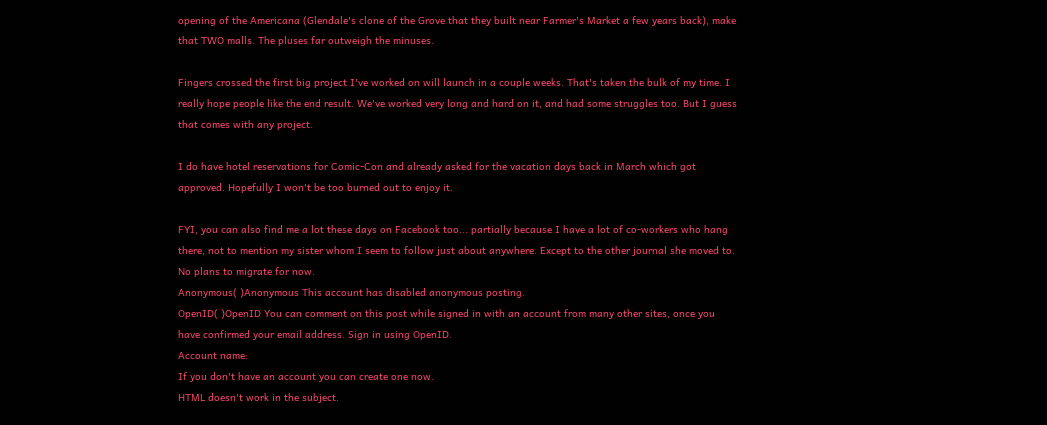opening of the Americana (Glendale's clone of the Grove that they built near Farmer's Market a few years back), make that TWO malls. The pluses far outweigh the minuses.

Fingers crossed the first big project I've worked on will launch in a couple weeks. That's taken the bulk of my time. I really hope people like the end result. We've worked very long and hard on it, and had some struggles too. But I guess that comes with any project.

I do have hotel reservations for Comic-Con and already asked for the vacation days back in March which got approved. Hopefully I won't be too burned out to enjoy it.

FYI, you can also find me a lot these days on Facebook too... partially because I have a lot of co-workers who hang there, not to mention my sister whom I seem to follow just about anywhere. Except to the other journal she moved to. No plans to migrate for now.
Anonymous( )Anonymous This account has disabled anonymous posting.
OpenID( )OpenID You can comment on this post while signed in with an account from many other sites, once you have confirmed your email address. Sign in using OpenID.
Account name:
If you don't have an account you can create one now.
HTML doesn't work in the subject.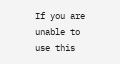If you are unable to use this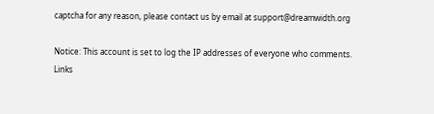captcha for any reason, please contact us by email at support@dreamwidth.org

Notice: This account is set to log the IP addresses of everyone who comments.
Links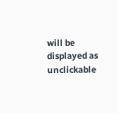will be displayed as unclickable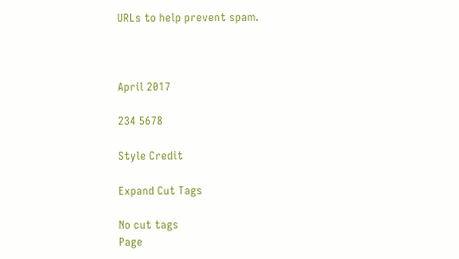URLs to help prevent spam.



April 2017

234 5678

Style Credit

Expand Cut Tags

No cut tags
Page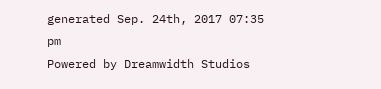generated Sep. 24th, 2017 07:35 pm
Powered by Dreamwidth Studios